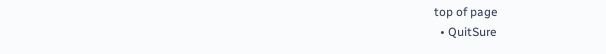top of page
  • QuitSure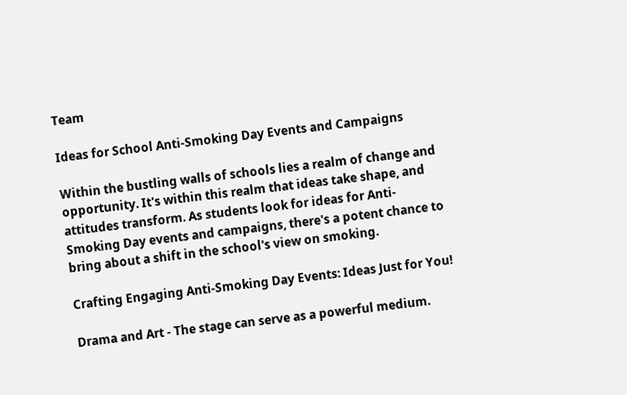Team

Ideas for School Anti-Smoking Day Events and Campaigns

Within the bustling walls of schools lies a realm of change and opportunity. It's within this realm that ideas take shape, and attitudes transform. As students look for ideas for Anti-Smoking Day events and campaigns, there's a potent chance to bring about a shift in the school's view on smoking.

Crafting Engaging Anti-Smoking Day Events: Ideas Just for You!

Drama and Art - The stage can serve as a powerful medium.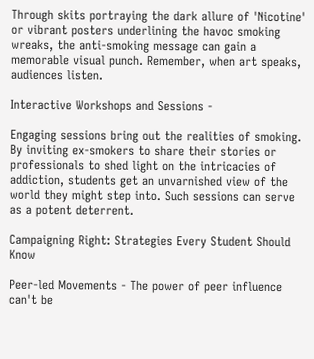Through skits portraying the dark allure of 'Nicotine' or vibrant posters underlining the havoc smoking wreaks, the anti-smoking message can gain a memorable visual punch. Remember, when art speaks, audiences listen.

Interactive Workshops and Sessions -

Engaging sessions bring out the realities of smoking. By inviting ex-smokers to share their stories or professionals to shed light on the intricacies of addiction, students get an unvarnished view of the world they might step into. Such sessions can serve as a potent deterrent.

Campaigning Right: Strategies Every Student Should Know

Peer-led Movements - The power of peer influence can't be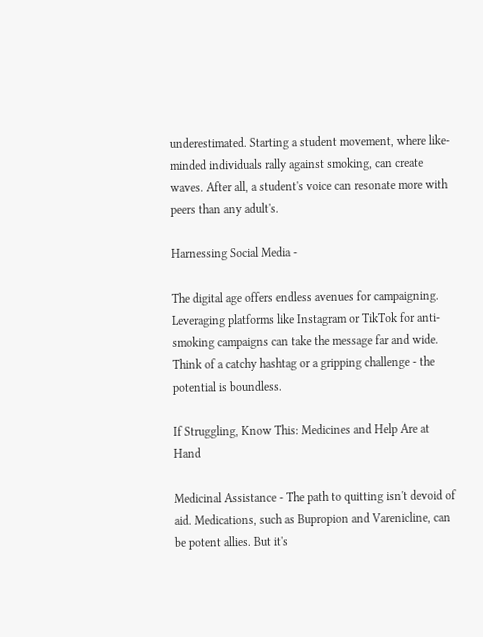underestimated. Starting a student movement, where like-minded individuals rally against smoking, can create waves. After all, a student's voice can resonate more with peers than any adult's.

Harnessing Social Media -

The digital age offers endless avenues for campaigning. Leveraging platforms like Instagram or TikTok for anti-smoking campaigns can take the message far and wide. Think of a catchy hashtag or a gripping challenge - the potential is boundless.

If Struggling, Know This: Medicines and Help Are at Hand

Medicinal Assistance - The path to quitting isn't devoid of aid. Medications, such as Bupropion and Varenicline, can be potent allies. But it's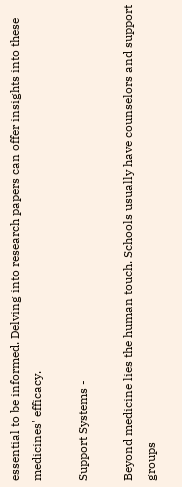essential to be informed. Delving into research papers can offer insights into these medicines' efficacy.

Support Systems -

Beyond medicine lies the human touch. Schools usually have counselors and support groups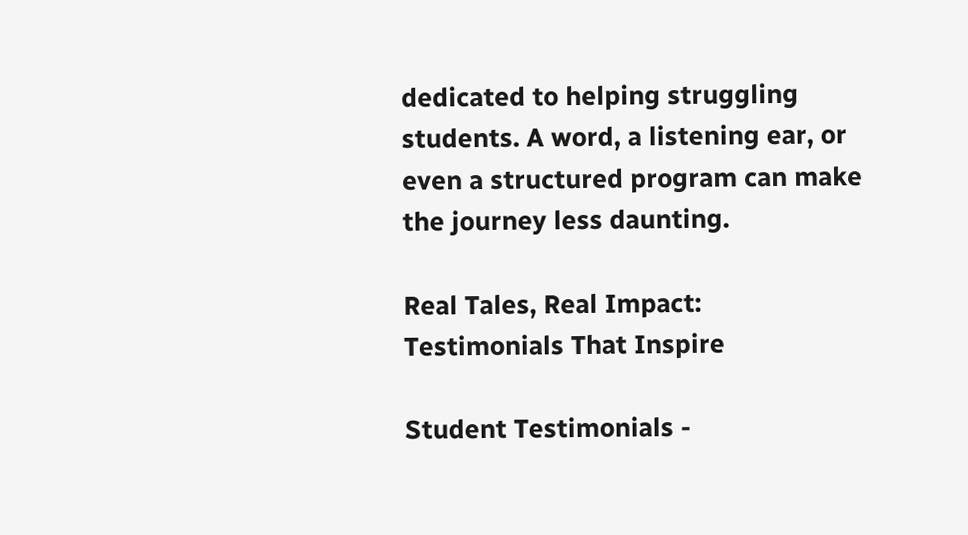dedicated to helping struggling students. A word, a listening ear, or even a structured program can make the journey less daunting.

Real Tales, Real Impact: Testimonials That Inspire

Student Testimonials -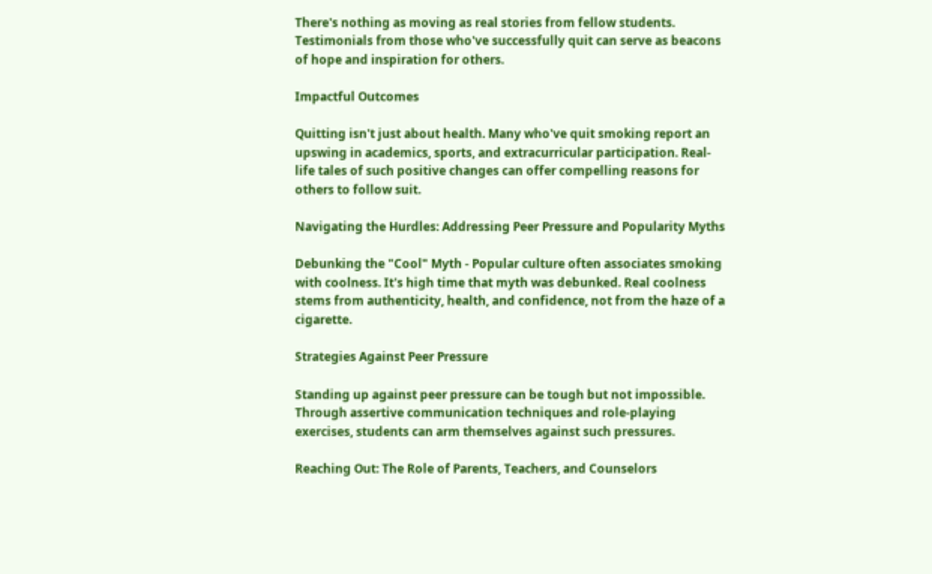There's nothing as moving as real stories from fellow students. Testimonials from those who've successfully quit can serve as beacons of hope and inspiration for others.

Impactful Outcomes

Quitting isn't just about health. Many who've quit smoking report an upswing in academics, sports, and extracurricular participation. Real-life tales of such positive changes can offer compelling reasons for others to follow suit.

Navigating the Hurdles: Addressing Peer Pressure and Popularity Myths

Debunking the "Cool" Myth - Popular culture often associates smoking with coolness. It's high time that myth was debunked. Real coolness stems from authenticity, health, and confidence, not from the haze of a cigarette.

Strategies Against Peer Pressure

Standing up against peer pressure can be tough but not impossible. Through assertive communication techniques and role-playing exercises, students can arm themselves against such pressures.

Reaching Out: The Role of Parents, Teachers, and Counselors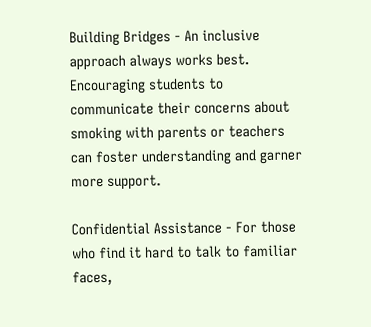Building Bridges - An inclusive approach always works best. Encouraging students to communicate their concerns about smoking with parents or teachers can foster understanding and garner more support.

Confidential Assistance - For those who find it hard to talk to familiar faces,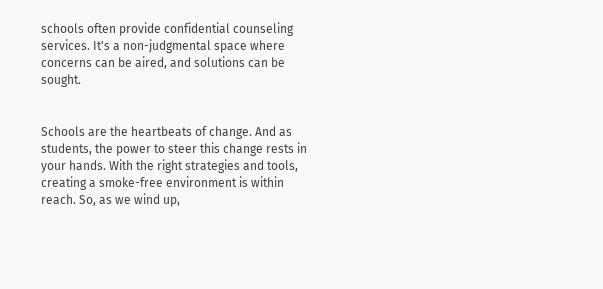schools often provide confidential counseling services. It's a non-judgmental space where concerns can be aired, and solutions can be sought.


Schools are the heartbeats of change. And as students, the power to steer this change rests in your hands. With the right strategies and tools, creating a smoke-free environment is within reach. So, as we wind up,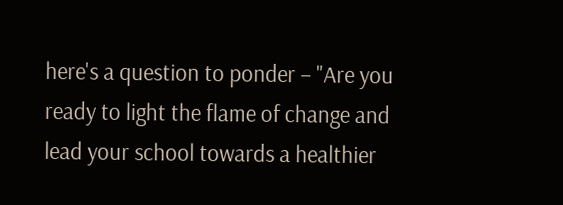here's a question to ponder – "Are you ready to light the flame of change and lead your school towards a healthier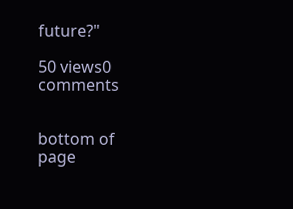future?"

50 views0 comments


bottom of page